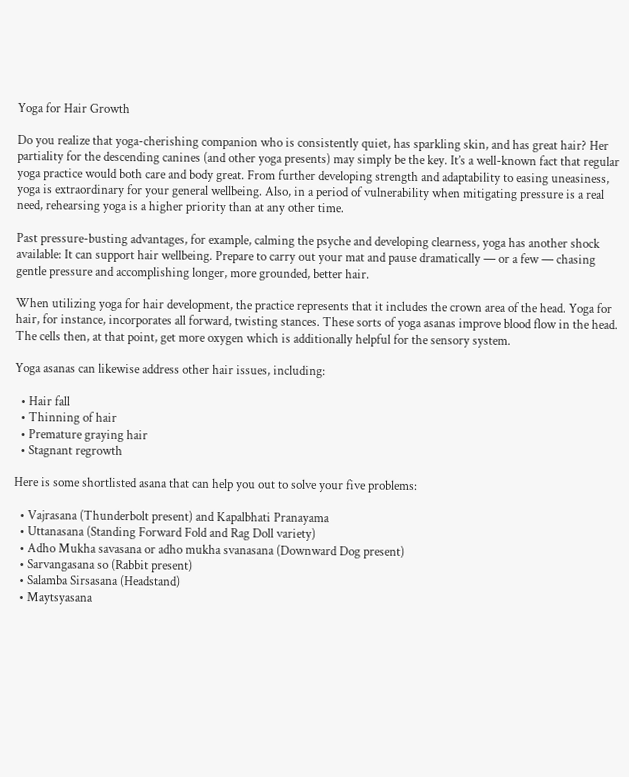Yoga for Hair Growth

Do you realize that yoga-cherishing companion who is consistently quiet, has sparkling skin, and has great hair? Her partiality for the descending canines (and other yoga presents) may simply be the key. It’s a well-known fact that regular yoga practice would both care and body great. From further developing strength and adaptability to easing uneasiness, yoga is extraordinary for your general wellbeing. Also, in a period of vulnerability when mitigating pressure is a real need, rehearsing yoga is a higher priority than at any other time.

Past pressure-busting advantages, for example, calming the psyche and developing clearness, yoga has another shock available: It can support hair wellbeing. Prepare to carry out your mat and pause dramatically — or a few — chasing gentle pressure and accomplishing longer, more grounded, better hair.

When utilizing yoga for hair development, the practice represents that it includes the crown area of the head. Yoga for hair, for instance, incorporates all forward, twisting stances. These sorts of yoga asanas improve blood flow in the head. The cells then, at that point, get more oxygen which is additionally helpful for the sensory system.

Yoga asanas can likewise address other hair issues, including:

  • Hair fall
  • Thinning of hair
  • Premature graying hair
  • Stagnant regrowth

Here is some shortlisted asana that can help you out to solve your five problems:

  • Vajrasana (Thunderbolt present) and Kapalbhati Pranayama
  • Uttanasana (Standing Forward Fold and Rag Doll variety)
  • Adho Mukha savasana or adho mukha svanasana (Downward Dog present)
  • Sarvangasana so (Rabbit present)
  • Salamba Sirsasana (Headstand)
  • Maytsyasana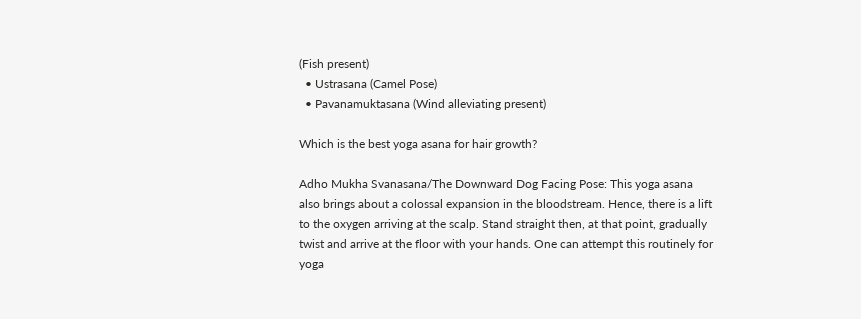(Fish present)
  • Ustrasana (Camel Pose)
  • Pavanamuktasana (Wind alleviating present)

Which is the best yoga asana for hair growth?

Adho Mukha Svanasana/The Downward Dog Facing Pose: This yoga asana also brings about a colossal expansion in the bloodstream. Hence, there is a lift to the oxygen arriving at the scalp. Stand straight then, at that point, gradually twist and arrive at the floor with your hands. One can attempt this routinely for yoga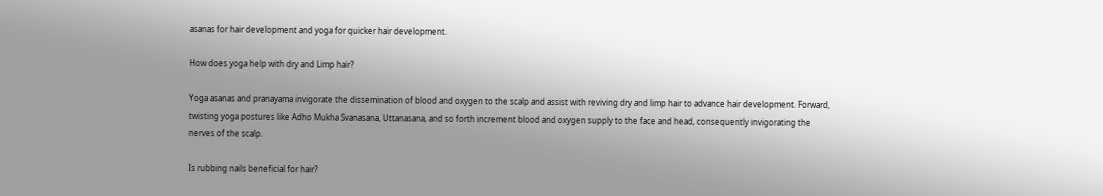asanas for hair development and yoga for quicker hair development.

How does yoga help with dry and Limp hair?

Yoga asanas and pranayama invigorate the dissemination of blood and oxygen to the scalp and assist with reviving dry and limp hair to advance hair development. Forward, twisting yoga postures like Adho Mukha Svanasana, Uttanasana, and so forth increment blood and oxygen supply to the face and head, consequently invigorating the nerves of the scalp.

Is rubbing nails beneficial for hair?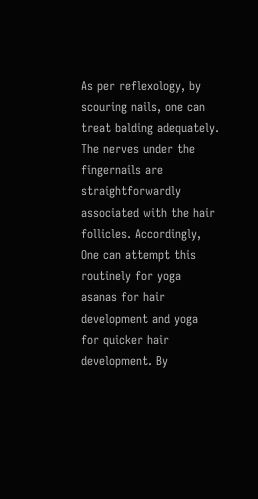As per reflexology, by scouring nails, one can treat balding adequately. The nerves under the fingernails are straightforwardly associated with the hair follicles. Accordingly, One can attempt this routinely for yoga asanas for hair development and yoga for quicker hair development. By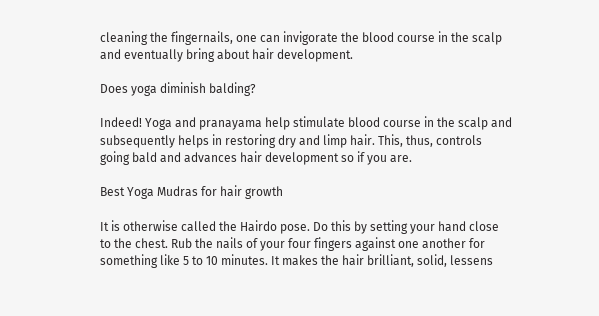cleaning the fingernails, one can invigorate the blood course in the scalp and eventually bring about hair development.

Does yoga diminish balding?

Indeed! Yoga and pranayama help stimulate blood course in the scalp and subsequently helps in restoring dry and limp hair. This, thus, controls going bald and advances hair development so if you are.

Best Yoga Mudras for hair growth

It is otherwise called the Hairdo pose. Do this by setting your hand close to the chest. Rub the nails of your four fingers against one another for something like 5 to 10 minutes. It makes the hair brilliant, solid, lessens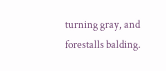turning gray, and forestalls balding.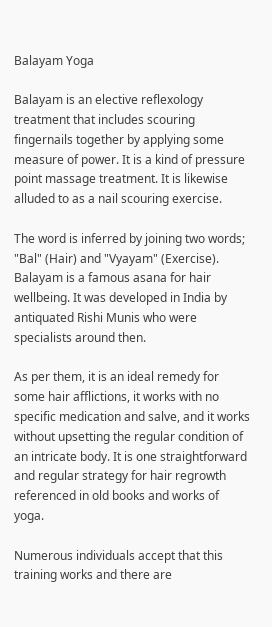Balayam Yoga

Balayam is an elective reflexology treatment that includes scouring fingernails together by applying some measure of power. It is a kind of pressure point massage treatment. It is likewise alluded to as a nail scouring exercise.

The word is inferred by joining two words; "Bal" (Hair) and "Vyayam" (Exercise). Balayam is a famous asana for hair wellbeing. It was developed in India by antiquated Rishi Munis who were specialists around then.

As per them, it is an ideal remedy for some hair afflictions, it works with no specific medication and salve, and it works without upsetting the regular condition of an intricate body. It is one straightforward and regular strategy for hair regrowth referenced in old books and works of yoga.

Numerous individuals accept that this training works and there are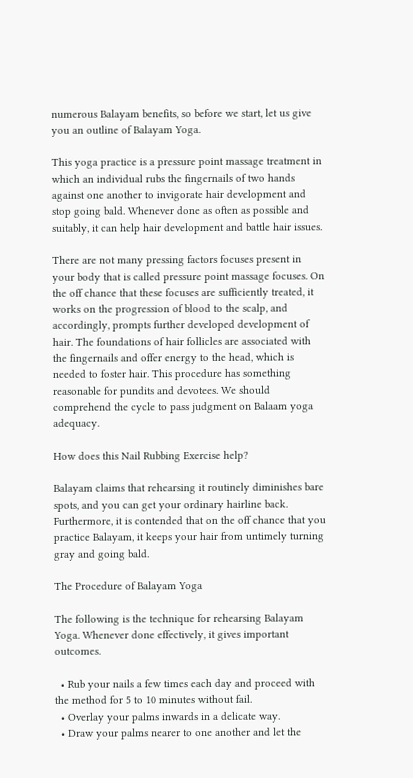numerous Balayam benefits, so before we start, let us give you an outline of Balayam Yoga.

This yoga practice is a pressure point massage treatment in which an individual rubs the fingernails of two hands against one another to invigorate hair development and stop going bald. Whenever done as often as possible and suitably, it can help hair development and battle hair issues.

There are not many pressing factors focuses present in your body that is called pressure point massage focuses. On the off chance that these focuses are sufficiently treated, it works on the progression of blood to the scalp, and accordingly, prompts further developed development of hair. The foundations of hair follicles are associated with the fingernails and offer energy to the head, which is needed to foster hair. This procedure has something reasonable for pundits and devotees. We should comprehend the cycle to pass judgment on Balaam yoga adequacy.

How does this Nail Rubbing Exercise help?

Balayam claims that rehearsing it routinely diminishes bare spots, and you can get your ordinary hairline back. Furthermore, it is contended that on the off chance that you practice Balayam, it keeps your hair from untimely turning gray and going bald.

The Procedure of Balayam Yoga

The following is the technique for rehearsing Balayam Yoga. Whenever done effectively, it gives important outcomes.

  • Rub your nails a few times each day and proceed with the method for 5 to 10 minutes without fail.
  • Overlay your palms inwards in a delicate way.
  • Draw your palms nearer to one another and let the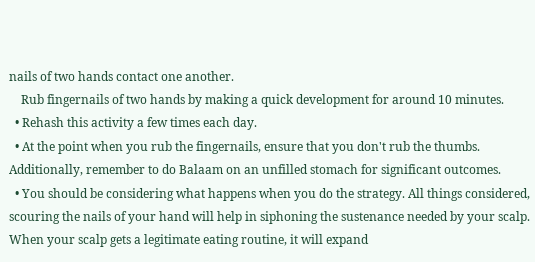nails of two hands contact one another.
    Rub fingernails of two hands by making a quick development for around 10 minutes.
  • Rehash this activity a few times each day.
  • At the point when you rub the fingernails, ensure that you don't rub the thumbs. Additionally, remember to do Balaam on an unfilled stomach for significant outcomes.
  • You should be considering what happens when you do the strategy. All things considered, scouring the nails of your hand will help in siphoning the sustenance needed by your scalp. When your scalp gets a legitimate eating routine, it will expand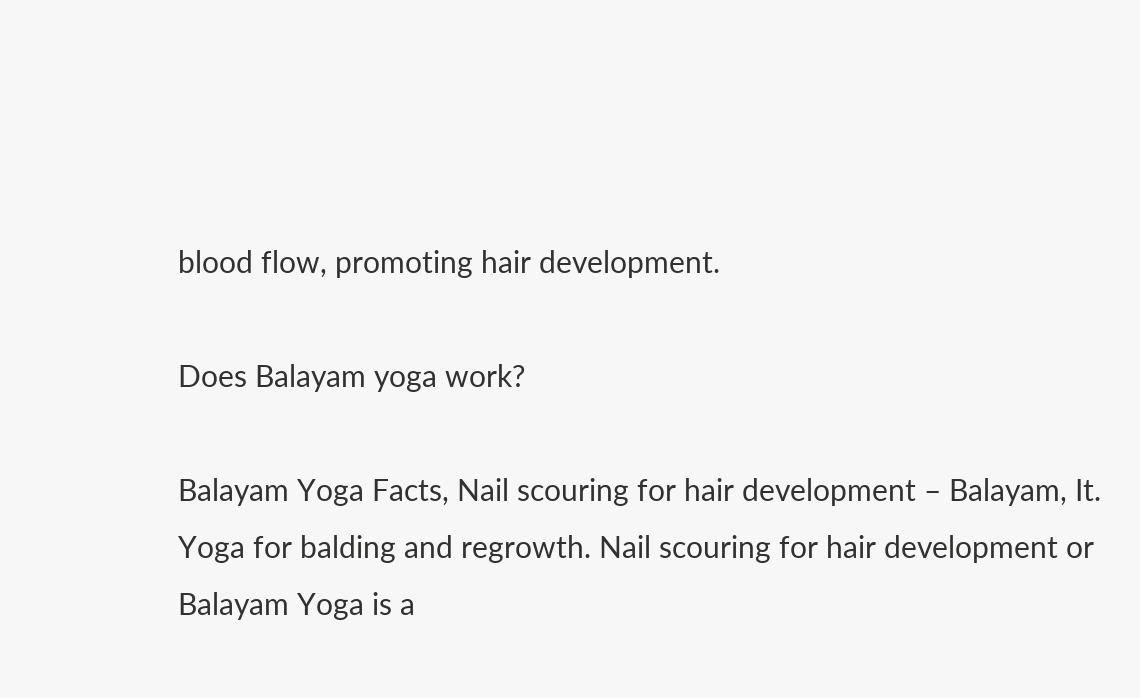blood flow, promoting hair development.

Does Balayam yoga work?

Balayam Yoga Facts, Nail scouring for hair development – Balayam, It. Yoga for balding and regrowth. Nail scouring for hair development or Balayam Yoga is a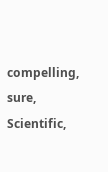compelling, sure, Scientific,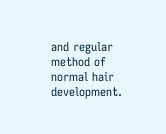and regular method of normal hair development.